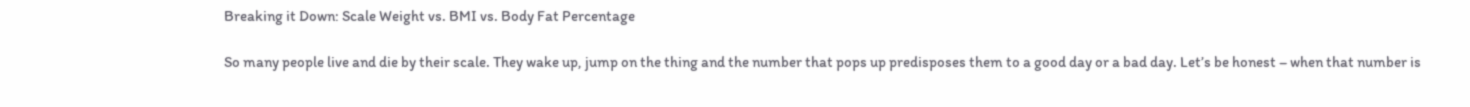Breaking it Down: Scale Weight vs. BMI vs. Body Fat Percentage

So many people live and die by their scale. They wake up, jump on the thing and the number that pops up predisposes them to a good day or a bad day. Let’s be honest – when that number is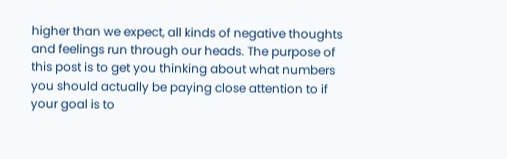higher than we expect, all kinds of negative thoughts and feelings run through our heads. The purpose of this post is to get you thinking about what numbers you should actually be paying close attention to if your goal is to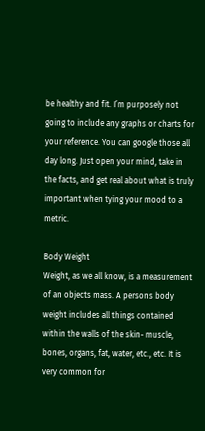be healthy and fit. I’m purposely not going to include any graphs or charts for your reference. You can google those all day long. Just open your mind, take in the facts, and get real about what is truly important when tying your mood to a metric.

Body Weight
Weight, as we all know, is a measurement of an objects mass. A persons body weight includes all things contained within the walls of the skin- muscle, bones, organs, fat, water, etc., etc. It is very common for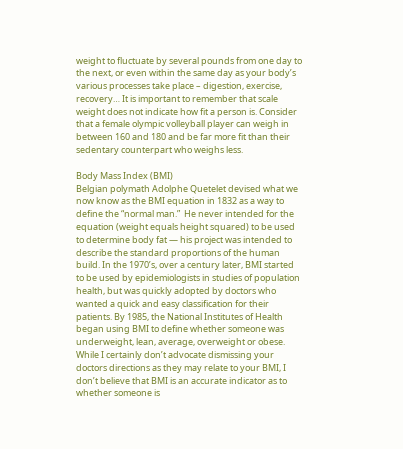weight to fluctuate by several pounds from one day to the next, or even within the same day as your body’s various processes take place – digestion, exercise, recovery… It is important to remember that scale weight does not indicate how fit a person is. Consider that a female olympic volleyball player can weigh in between 160 and 180 and be far more fit than their sedentary counterpart who weighs less.

Body Mass Index (BMI)
Belgian polymath Adolphe Quetelet devised what we now know as the BMI equation in 1832 as a way to define the “normal man.”  He never intended for the equation (weight equals height squared) to be used to determine body fat — his project was intended to describe the standard proportions of the human build. In the 1970’s, over a century later, BMI started to be used by epidemiologists in studies of population health, but was quickly adopted by doctors who wanted a quick and easy classification for their patients. By 1985, the National Institutes of Health began using BMI to define whether someone was underweight, lean, average, overweight or obese. While I certainly don’t advocate dismissing your doctors directions as they may relate to your BMI, I don’t believe that BMI is an accurate indicator as to whether someone is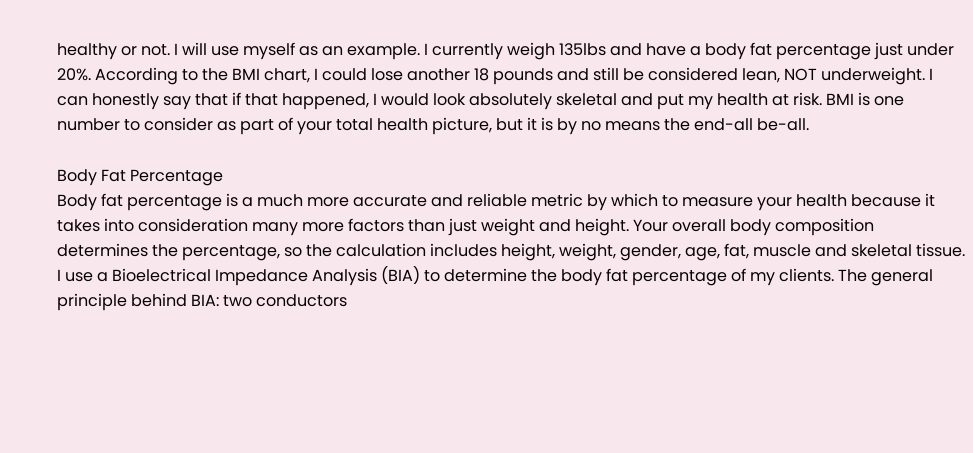healthy or not. I will use myself as an example. I currently weigh 135lbs and have a body fat percentage just under 20%. According to the BMI chart, I could lose another 18 pounds and still be considered lean, NOT underweight. I can honestly say that if that happened, I would look absolutely skeletal and put my health at risk. BMI is one number to consider as part of your total health picture, but it is by no means the end-all be-all.

Body Fat Percentage
Body fat percentage is a much more accurate and reliable metric by which to measure your health because it takes into consideration many more factors than just weight and height. Your overall body composition determines the percentage, so the calculation includes height, weight, gender, age, fat, muscle and skeletal tissue. I use a Bioelectrical Impedance Analysis (BIA) to determine the body fat percentage of my clients. The general principle behind BIA: two conductors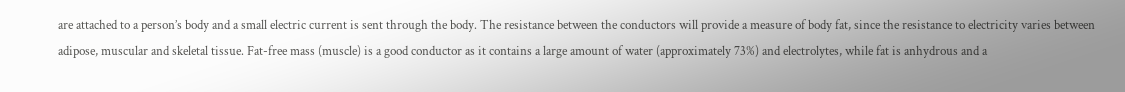are attached to a person’s body and a small electric current is sent through the body. The resistance between the conductors will provide a measure of body fat, since the resistance to electricity varies between adipose, muscular and skeletal tissue. Fat-free mass (muscle) is a good conductor as it contains a large amount of water (approximately 73%) and electrolytes, while fat is anhydrous and a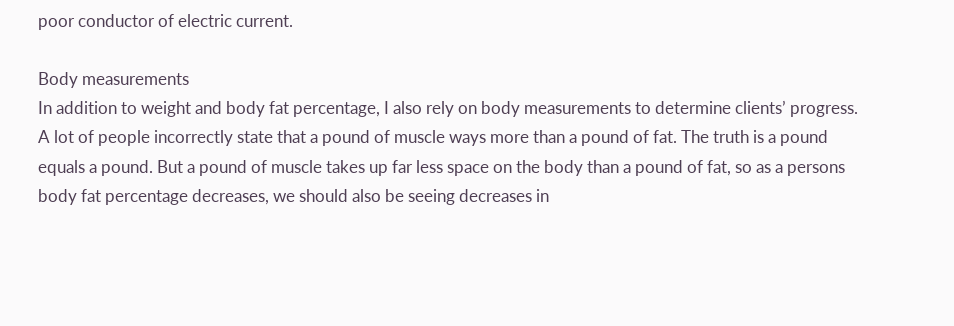poor conductor of electric current.

Body measurements
In addition to weight and body fat percentage, I also rely on body measurements to determine clients’ progress. A lot of people incorrectly state that a pound of muscle ways more than a pound of fat. The truth is a pound equals a pound. But a pound of muscle takes up far less space on the body than a pound of fat, so as a persons body fat percentage decreases, we should also be seeing decreases in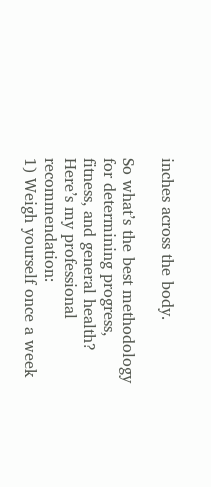inches across the body.

So what’s the best methodology for determining progress, fitness, and general health? Here’s my professional recommendation:
1) Weigh yourself once a week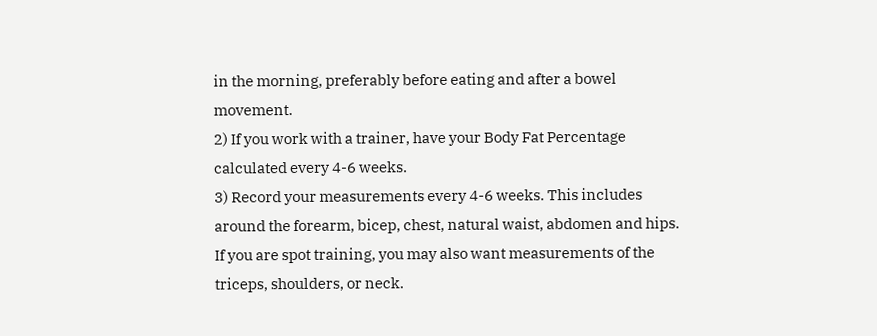in the morning, preferably before eating and after a bowel movement.
2) If you work with a trainer, have your Body Fat Percentage calculated every 4-6 weeks.
3) Record your measurements every 4-6 weeks. This includes around the forearm, bicep, chest, natural waist, abdomen and hips. If you are spot training, you may also want measurements of the triceps, shoulders, or neck.